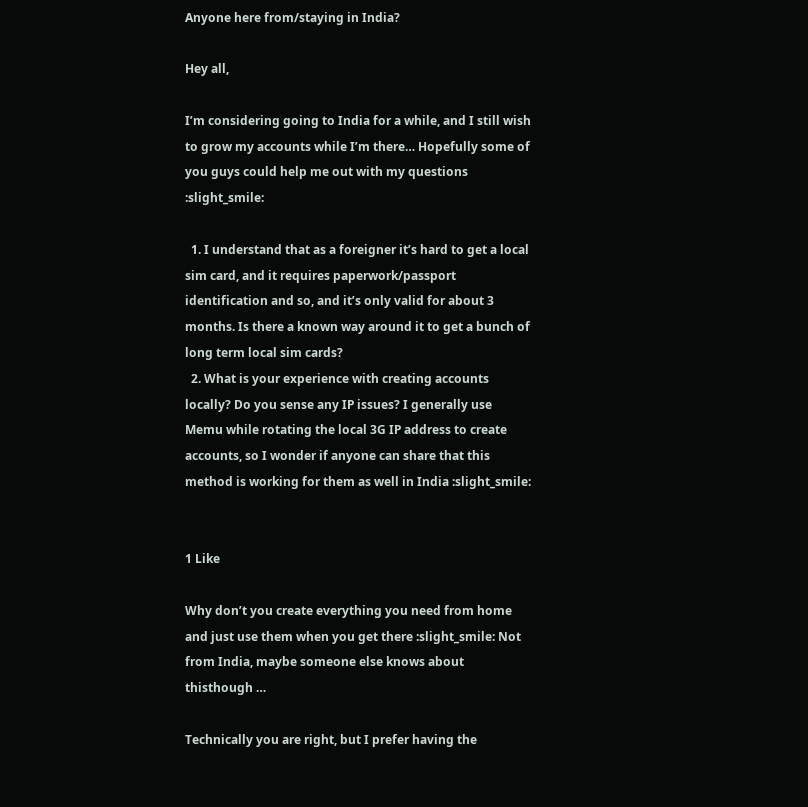Anyone here from/staying in India?

Hey all,

I’m considering going to India for a while, and I still wish to grow my accounts while I’m there… Hopefully some of you guys could help me out with my questions :slight_smile:

  1. I understand that as a foreigner it’s hard to get a local sim card, and it requires paperwork/passport identification and so, and it’s only valid for about 3 months. Is there a known way around it to get a bunch of long term local sim cards?
  2. What is your experience with creating accounts locally? Do you sense any IP issues? I generally use Memu while rotating the local 3G IP address to create accounts, so I wonder if anyone can share that this method is working for them as well in India :slight_smile:


1 Like

Why don’t you create everything you need from home and just use them when you get there :slight_smile: Not from India, maybe someone else knows about thisthough …

Technically you are right, but I prefer having the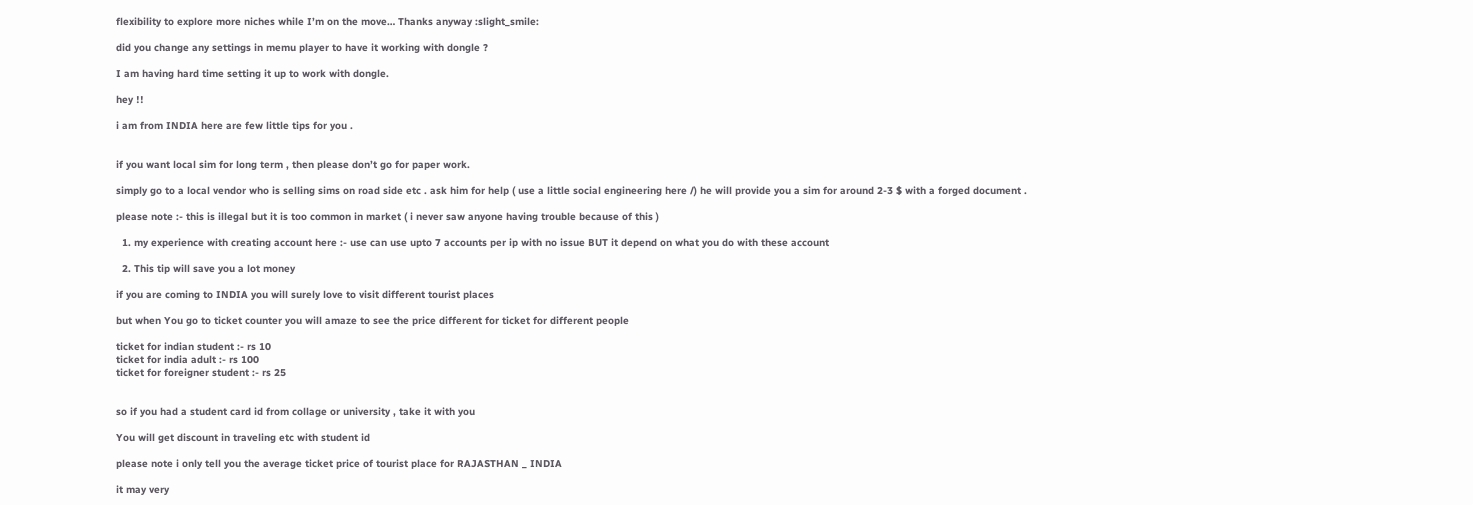flexibility to explore more niches while I’m on the move… Thanks anyway :slight_smile:

did you change any settings in memu player to have it working with dongle ?

I am having hard time setting it up to work with dongle.

hey !!

i am from INDIA here are few little tips for you .


if you want local sim for long term , then please don’t go for paper work.

simply go to a local vendor who is selling sims on road side etc . ask him for help ( use a little social engineering here /) he will provide you a sim for around 2-3 $ with a forged document .

please note :- this is illegal but it is too common in market ( i never saw anyone having trouble because of this )

  1. my experience with creating account here :- use can use upto 7 accounts per ip with no issue BUT it depend on what you do with these account

  2. This tip will save you a lot money

if you are coming to INDIA you will surely love to visit different tourist places

but when You go to ticket counter you will amaze to see the price different for ticket for different people

ticket for indian student :- rs 10
ticket for india adult :- rs 100
ticket for foreigner student :- rs 25


so if you had a student card id from collage or university , take it with you

You will get discount in traveling etc with student id

please note i only tell you the average ticket price of tourist place for RAJASTHAN _ INDIA

it may very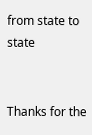from state to state


Thanks for the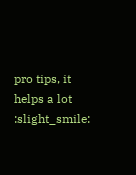pro tips, it helps a lot :slight_smile: